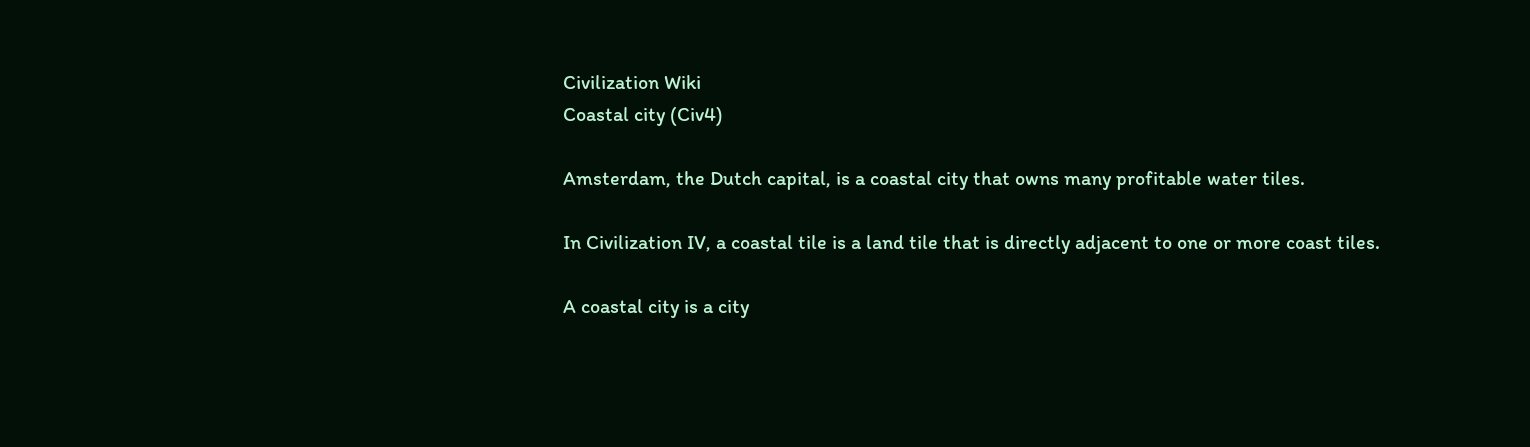Civilization Wiki
Coastal city (Civ4)

Amsterdam, the Dutch capital, is a coastal city that owns many profitable water tiles.

In Civilization IV, a coastal tile is a land tile that is directly adjacent to one or more coast tiles.

A coastal city is a city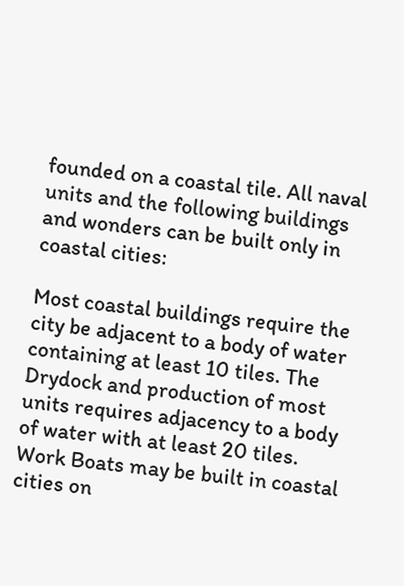founded on a coastal tile. All naval units and the following buildings and wonders can be built only in coastal cities:

Most coastal buildings require the city be adjacent to a body of water containing at least 10 tiles. The Drydock and production of most units requires adjacency to a body of water with at least 20 tiles. Work Boats may be built in coastal cities on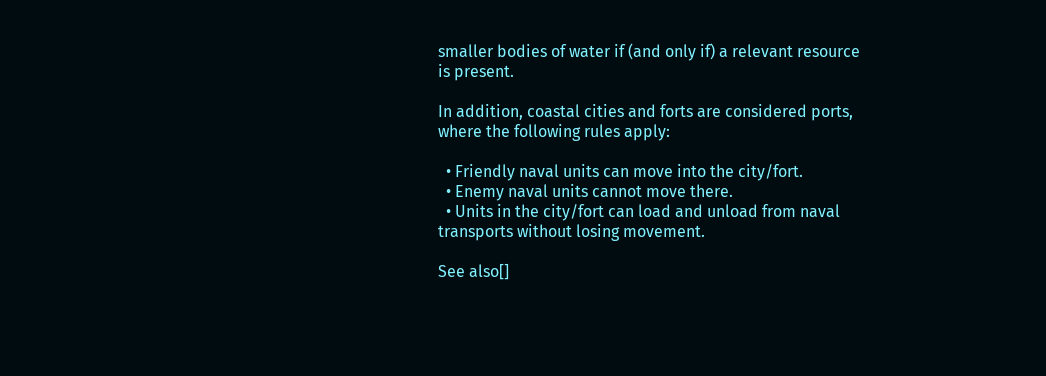smaller bodies of water if (and only if) a relevant resource is present.

In addition, coastal cities and forts are considered ports, where the following rules apply:

  • Friendly naval units can move into the city/fort.
  • Enemy naval units cannot move there.
  • Units in the city/fort can load and unload from naval transports without losing movement.

See also[]